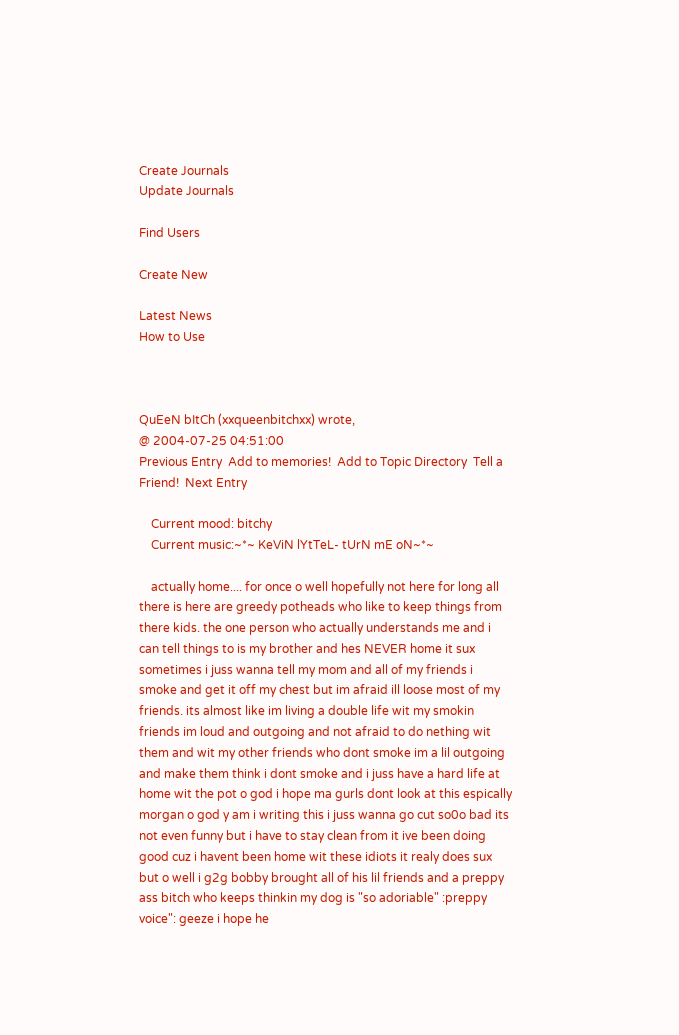Create Journals
Update Journals

Find Users

Create New

Latest News
How to Use



QuEeN bItCh (xxqueenbitchxx) wrote,
@ 2004-07-25 04:51:00
Previous Entry  Add to memories!  Add to Topic Directory  Tell a Friend!  Next Entry

    Current mood: bitchy
    Current music:~*~ KeViN lYtTeL- tUrN mE oN~*~

    actually home.... for once o well hopefully not here for long all there is here are greedy potheads who like to keep things from there kids. the one person who actually understands me and i can tell things to is my brother and hes NEVER home it sux sometimes i juss wanna tell my mom and all of my friends i smoke and get it off my chest but im afraid ill loose most of my friends. its almost like im living a double life wit my smokin friends im loud and outgoing and not afraid to do nething wit them and wit my other friends who dont smoke im a lil outgoing and make them think i dont smoke and i juss have a hard life at home wit the pot o god i hope ma gurls dont look at this espically morgan o god y am i writing this i juss wanna go cut so0o bad its not even funny but i have to stay clean from it ive been doing good cuz i havent been home wit these idiots it realy does sux but o well i g2g bobby brought all of his lil friends and a preppy ass bitch who keeps thinkin my dog is "so adoriable" :preppy voice": geeze i hope he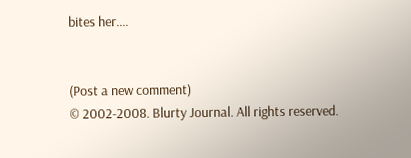bites her....


(Post a new comment)
© 2002-2008. Blurty Journal. All rights reserved.